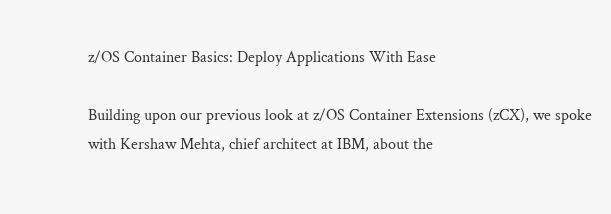z/OS Container Basics: Deploy Applications With Ease

Building upon our previous look at z/OS Container Extensions (zCX), we spoke with Kershaw Mehta, chief architect at IBM, about the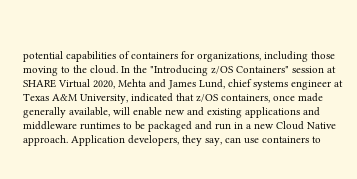potential capabilities of containers for organizations, including those moving to the cloud. In the "Introducing z/OS Containers" session at SHARE Virtual 2020, Mehta and James Lund, chief systems engineer at Texas A&M University, indicated that z/OS containers, once made generally available, will enable new and existing applications and middleware runtimes to be packaged and run in a new Cloud Native approach. Application developers, they say, can use containers to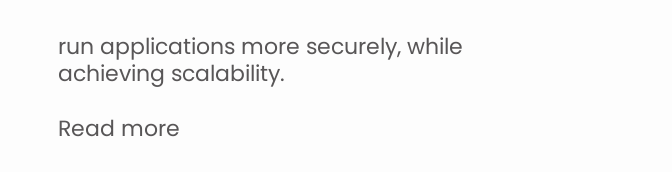run applications more securely, while achieving scalability.

Read more